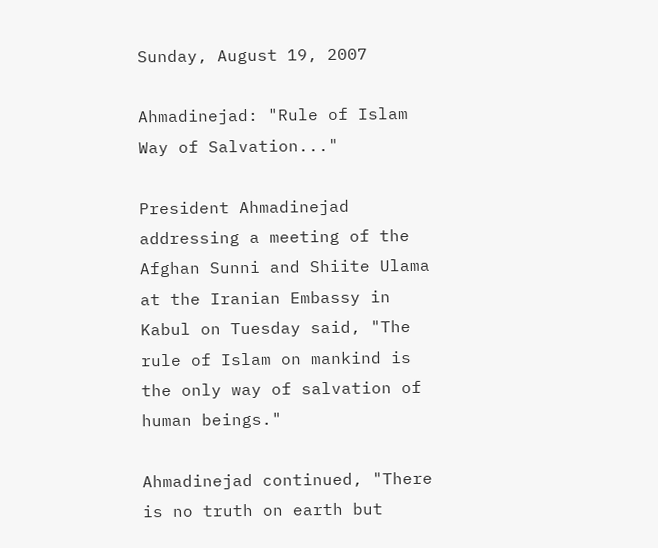Sunday, August 19, 2007

Ahmadinejad: "Rule of Islam Way of Salvation..."

President Ahmadinejad addressing a meeting of the Afghan Sunni and Shiite Ulama at the Iranian Embassy in Kabul on Tuesday said, "The rule of Islam on mankind is the only way of salvation of human beings."

Ahmadinejad continued, "There is no truth on earth but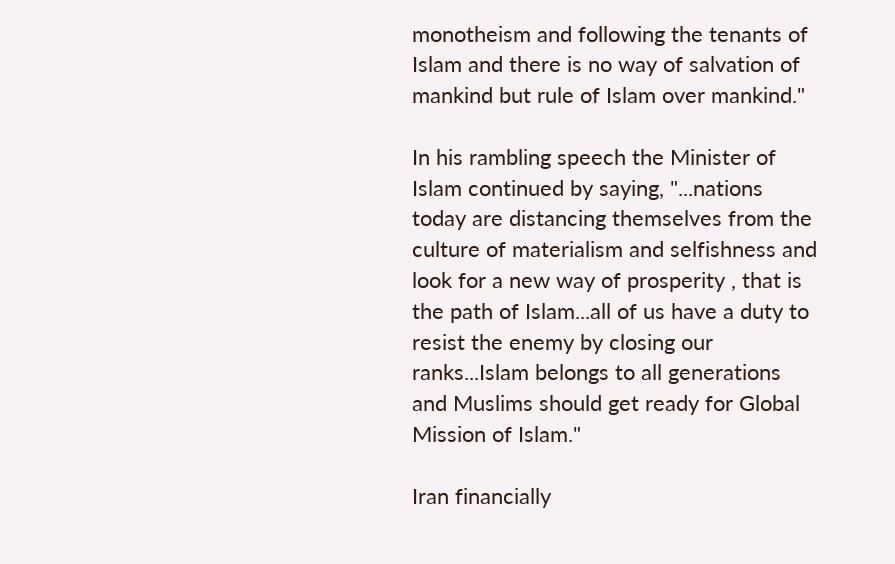monotheism and following the tenants of Islam and there is no way of salvation of mankind but rule of Islam over mankind."

In his rambling speech the Minister of Islam continued by saying, "...nations today are distancing themselves from the culture of materialism and selfishness and look for a new way of prosperity , that is the path of Islam...all of us have a duty to resist the enemy by closing our ranks...Islam belongs to all generations and Muslims should get ready for Global Mission of Islam."

Iran financially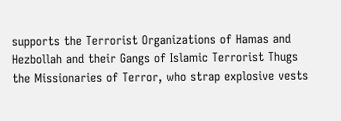supports the Terrorist Organizations of Hamas and Hezbollah and their Gangs of Islamic Terrorist Thugs the Missionaries of Terror, who strap explosive vests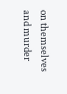on themselves and murder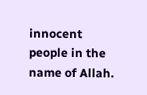innocent people in the name of Allah.